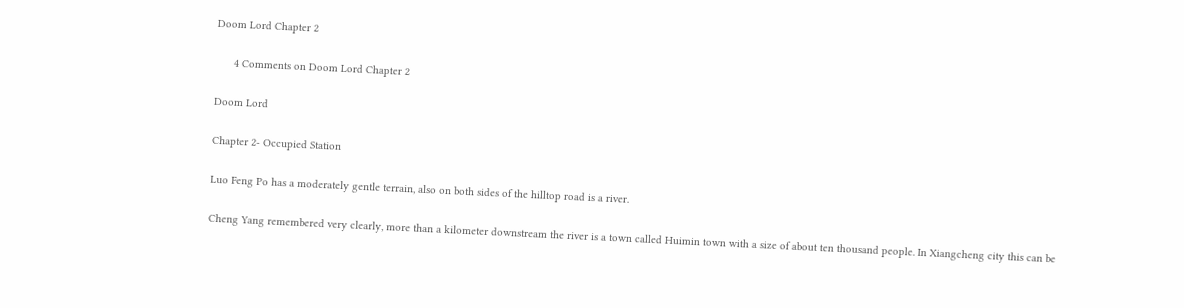Doom Lord Chapter 2

      4 Comments on Doom Lord Chapter 2

Doom Lord

Chapter 2- Occupied Station

Luo Feng Po has a moderately gentle terrain, also on both sides of the hilltop road is a river.

Cheng Yang remembered very clearly, more than a kilometer downstream the river is a town called Huimin town with a size of about ten thousand people. In Xiangcheng city this can be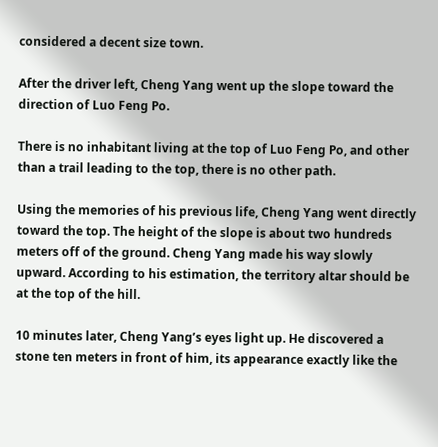considered a decent size town.

After the driver left, Cheng Yang went up the slope toward the direction of Luo Feng Po.

There is no inhabitant living at the top of Luo Feng Po, and other than a trail leading to the top, there is no other path.

Using the memories of his previous life, Cheng Yang went directly toward the top. The height of the slope is about two hundreds meters off of the ground. Cheng Yang made his way slowly upward. According to his estimation, the territory altar should be at the top of the hill.

10 minutes later, Cheng Yang’s eyes light up. He discovered a stone ten meters in front of him, its appearance exactly like the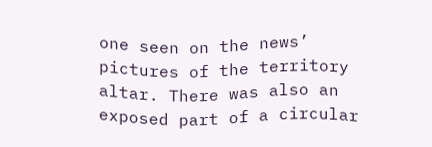one seen on the news’ pictures of the territory altar. There was also an exposed part of a circular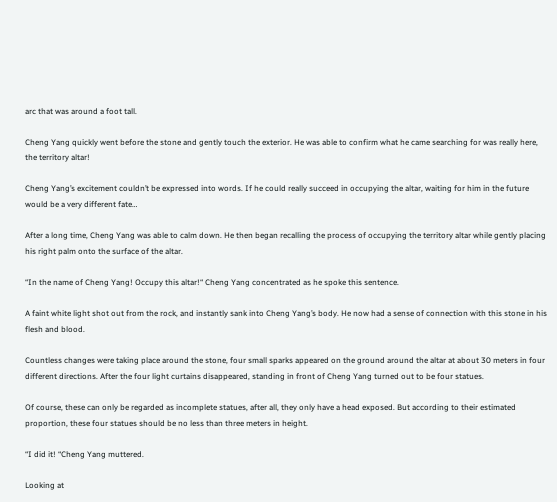arc that was around a foot tall.

Cheng Yang quickly went before the stone and gently touch the exterior. He was able to confirm what he came searching for was really here, the territory altar!

Cheng Yang’s excitement couldn’t be expressed into words. If he could really succeed in occupying the altar, waiting for him in the future would be a very different fate…

After a long time, Cheng Yang was able to calm down. He then began recalling the process of occupying the territory altar while gently placing his right palm onto the surface of the altar.

“In the name of Cheng Yang! Occupy this altar!“ Cheng Yang concentrated as he spoke this sentence.

A faint white light shot out from the rock, and instantly sank into Cheng Yang’s body. He now had a sense of connection with this stone in his flesh and blood.

Countless changes were taking place around the stone, four small sparks appeared on the ground around the altar at about 30 meters in four different directions. After the four light curtains disappeared, standing in front of Cheng Yang turned out to be four statues.

Of course, these can only be regarded as incomplete statues, after all, they only have a head exposed. But according to their estimated proportion, these four statues should be no less than three meters in height.

“I did it! “Cheng Yang muttered.

Looking at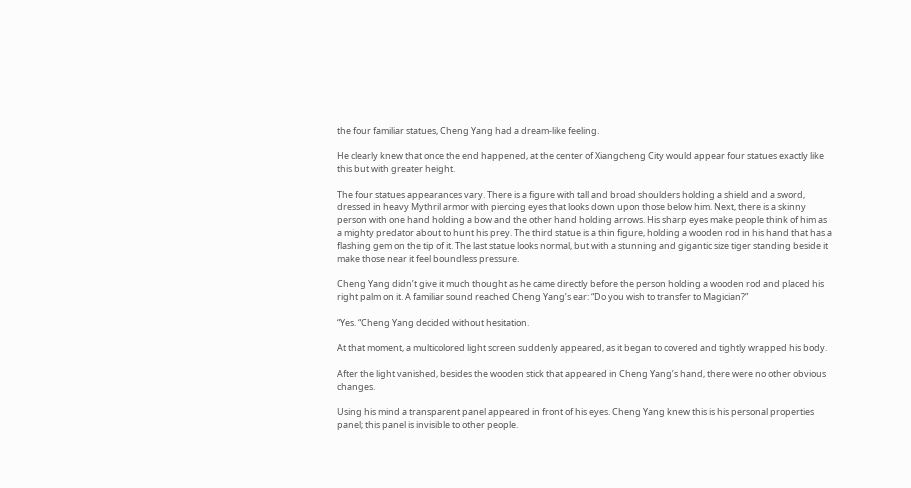the four familiar statues, Cheng Yang had a dream-like feeling.

He clearly knew that once the end happened, at the center of Xiangcheng City would appear four statues exactly like this but with greater height.

The four statues appearances vary. There is a figure with tall and broad shoulders holding a shield and a sword, dressed in heavy Mythril armor with piercing eyes that looks down upon those below him. Next, there is a skinny person with one hand holding a bow and the other hand holding arrows. His sharp eyes make people think of him as a mighty predator about to hunt his prey. The third statue is a thin figure, holding a wooden rod in his hand that has a flashing gem on the tip of it. The last statue looks normal, but with a stunning and gigantic size tiger standing beside it make those near it feel boundless pressure.

Cheng Yang didn’t give it much thought as he came directly before the person holding a wooden rod and placed his right palm on it. A familiar sound reached Cheng Yang’s ear: “Do you wish to transfer to Magician?”

“Yes. “Cheng Yang decided without hesitation.

At that moment, a multicolored light screen suddenly appeared, as it began to covered and tightly wrapped his body.

After the light vanished, besides the wooden stick that appeared in Cheng Yang’s hand, there were no other obvious changes.

Using his mind a transparent panel appeared in front of his eyes. Cheng Yang knew this is his personal properties panel; this panel is invisible to other people.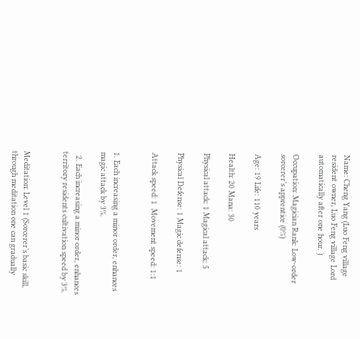Name: Cheng Yang (Luo Feng village resident owner, Luo Feng village Lord automatically after one hour. )

Occupation: Magician Rank: Low-order sorcerer’s apprentice (0%)

Age: 19 Life: 110 years

Health: 20 Mana: 30

Physical attack: 1 Magical attack: 5

Physical Defense: 1 Magic defense: 1

Attack speed: 1  Movement speed: 1:1


1. Each increasing a minor order, enhances magic attack by 3%.

  2. Each increasing a minor order, enhances territory residents cultivation speed by 3%.


Meditation: Level 1 (Sorcerer’s basic skill, through meditation one can gradually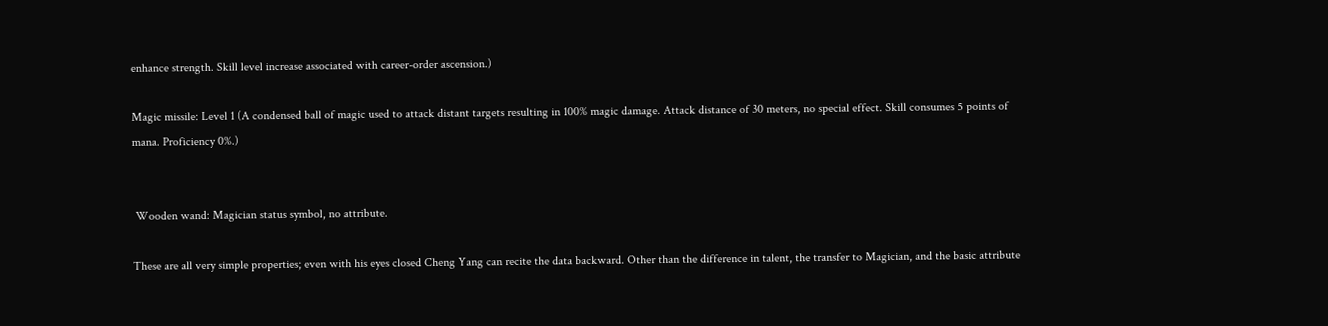enhance strength. Skill level increase associated with career-order ascension.)

Magic missile: Level 1 (A condensed ball of magic used to attack distant targets resulting in 100% magic damage. Attack distance of 30 meters, no special effect. Skill consumes 5 points of mana. Proficiency 0%.)


 Wooden wand: Magician status symbol, no attribute.

These are all very simple properties; even with his eyes closed Cheng Yang can recite the data backward. Other than the difference in talent, the transfer to Magician, and the basic attribute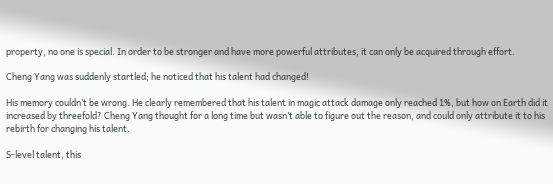property, no one is special. In order to be stronger and have more powerful attributes, it can only be acquired through effort.

Cheng Yang was suddenly startled; he noticed that his talent had changed!

His memory couldn’t be wrong. He clearly remembered that his talent in magic attack damage only reached 1%, but how on Earth did it increased by threefold? Cheng Yang thought for a long time but wasn’t able to figure out the reason, and could only attribute it to his rebirth for changing his talent.

S-level talent, this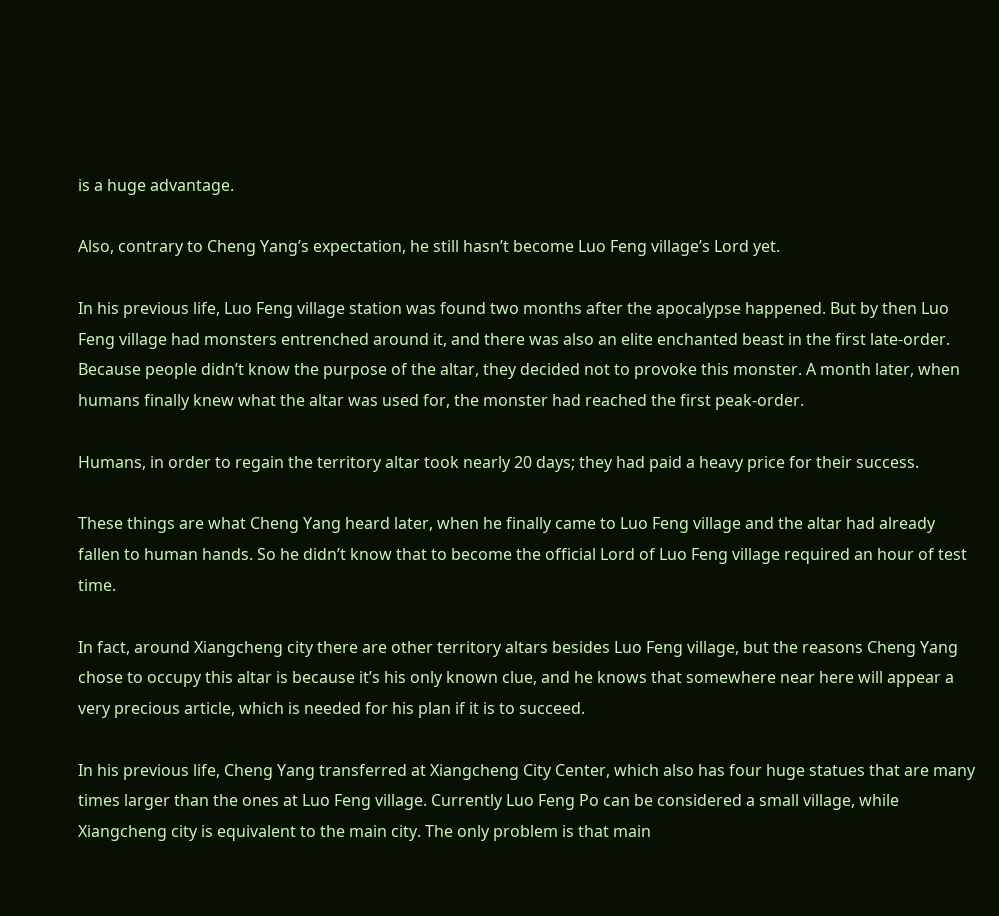is a huge advantage.

Also, contrary to Cheng Yang’s expectation, he still hasn’t become Luo Feng village’s Lord yet.

In his previous life, Luo Feng village station was found two months after the apocalypse happened. But by then Luo Feng village had monsters entrenched around it, and there was also an elite enchanted beast in the first late-order. Because people didn’t know the purpose of the altar, they decided not to provoke this monster. A month later, when humans finally knew what the altar was used for, the monster had reached the first peak-order.

Humans, in order to regain the territory altar took nearly 20 days; they had paid a heavy price for their success.

These things are what Cheng Yang heard later, when he finally came to Luo Feng village and the altar had already fallen to human hands. So he didn’t know that to become the official Lord of Luo Feng village required an hour of test time.

In fact, around Xiangcheng city there are other territory altars besides Luo Feng village, but the reasons Cheng Yang chose to occupy this altar is because it’s his only known clue, and he knows that somewhere near here will appear a very precious article, which is needed for his plan if it is to succeed.

In his previous life, Cheng Yang transferred at Xiangcheng City Center, which also has four huge statues that are many times larger than the ones at Luo Feng village. Currently Luo Feng Po can be considered a small village, while Xiangcheng city is equivalent to the main city. The only problem is that main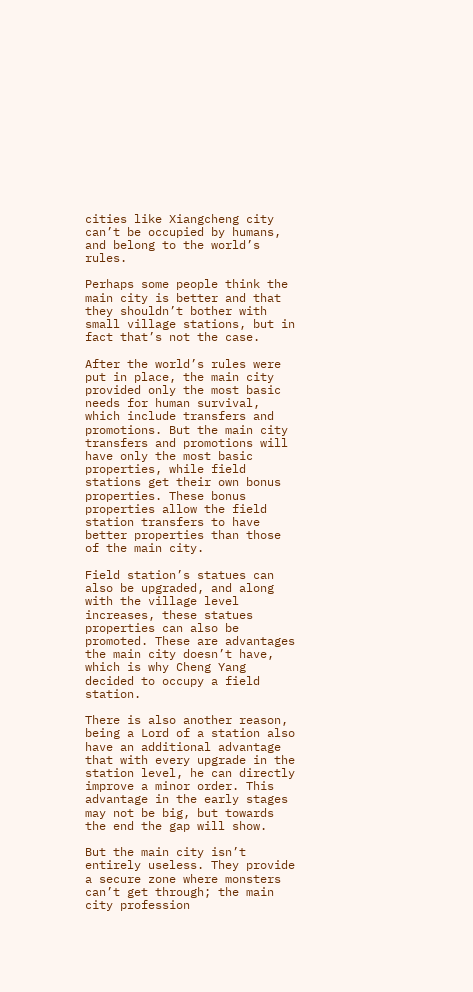cities like Xiangcheng city can’t be occupied by humans, and belong to the world’s rules.

Perhaps some people think the main city is better and that they shouldn’t bother with small village stations, but in fact that’s not the case.

After the world’s rules were put in place, the main city provided only the most basic needs for human survival, which include transfers and promotions. But the main city transfers and promotions will have only the most basic properties, while field stations get their own bonus properties. These bonus properties allow the field station transfers to have better properties than those of the main city.

Field station’s statues can also be upgraded, and along with the village level increases, these statues properties can also be promoted. These are advantages the main city doesn’t have, which is why Cheng Yang decided to occupy a field station.

There is also another reason, being a Lord of a station also have an additional advantage that with every upgrade in the station level, he can directly improve a minor order. This advantage in the early stages may not be big, but towards the end the gap will show.

But the main city isn’t entirely useless. They provide a secure zone where monsters can’t get through; the main city profession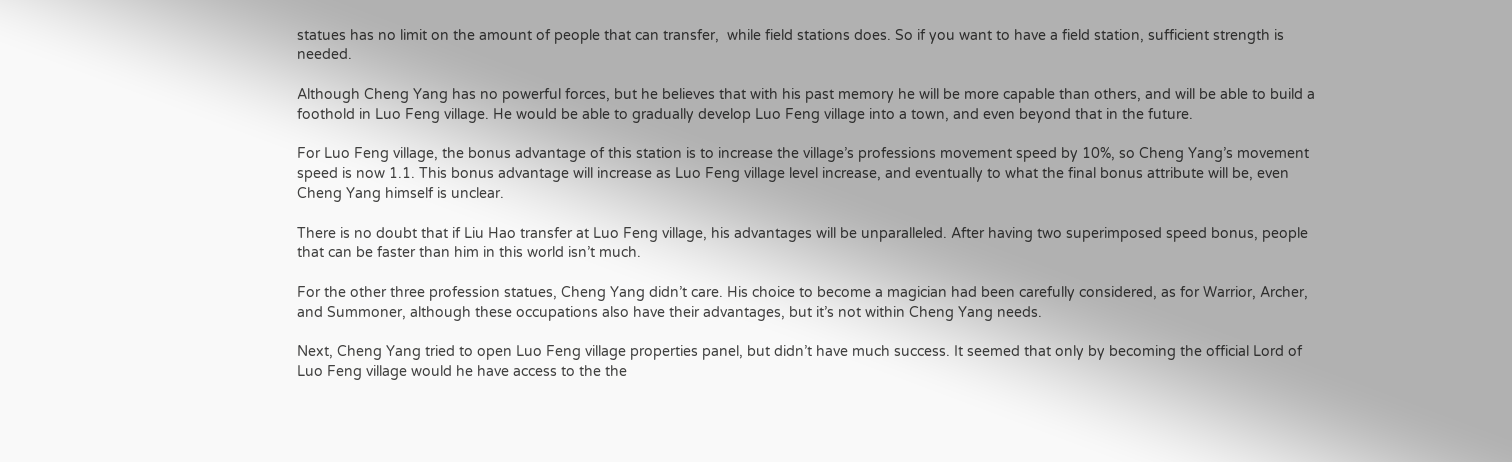statues has no limit on the amount of people that can transfer,  while field stations does. So if you want to have a field station, sufficient strength is needed.

Although Cheng Yang has no powerful forces, but he believes that with his past memory he will be more capable than others, and will be able to build a foothold in Luo Feng village. He would be able to gradually develop Luo Feng village into a town, and even beyond that in the future.

For Luo Feng village, the bonus advantage of this station is to increase the village’s professions movement speed by 10%, so Cheng Yang’s movement speed is now 1.1. This bonus advantage will increase as Luo Feng village level increase, and eventually to what the final bonus attribute will be, even Cheng Yang himself is unclear.

There is no doubt that if Liu Hao transfer at Luo Feng village, his advantages will be unparalleled. After having two superimposed speed bonus, people that can be faster than him in this world isn’t much.

For the other three profession statues, Cheng Yang didn’t care. His choice to become a magician had been carefully considered, as for Warrior, Archer, and Summoner, although these occupations also have their advantages, but it’s not within Cheng Yang needs.

Next, Cheng Yang tried to open Luo Feng village properties panel, but didn’t have much success. It seemed that only by becoming the official Lord of Luo Feng village would he have access to the the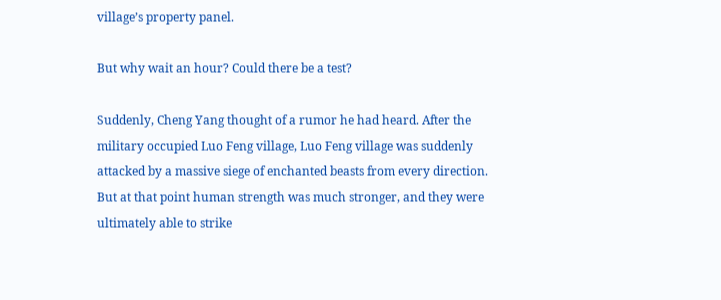village’s property panel.

But why wait an hour? Could there be a test?

Suddenly, Cheng Yang thought of a rumor he had heard. After the military occupied Luo Feng village, Luo Feng village was suddenly attacked by a massive siege of enchanted beasts from every direction. But at that point human strength was much stronger, and they were ultimately able to strike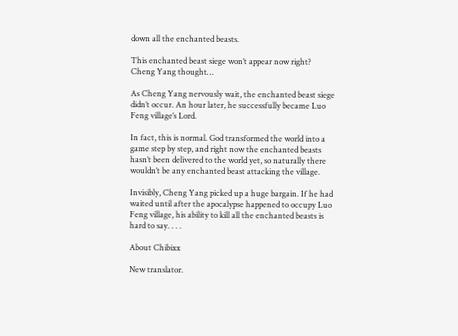down all the enchanted beasts.

This enchanted beast siege won’t appear now right? Cheng Yang thought…

As Cheng Yang nervously wait, the enchanted beast siege didn’t occur. An hour later, he successfully became Luo Feng village’s Lord.

In fact, this is normal. God transformed the world into a game step by step, and right now the enchanted beasts hasn’t been delivered to the world yet, so naturally there wouldn’t be any enchanted beast attacking the village.

Invisibly, Cheng Yang picked up a huge bargain. If he had waited until after the apocalypse happened to occupy Luo Feng village, his ability to kill all the enchanted beasts is hard to say. . . .

About Chibixx

New translator.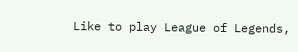Like to play League of Legends,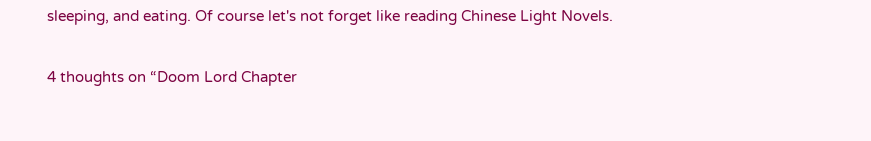sleeping, and eating. Of course let's not forget like reading Chinese Light Novels.

4 thoughts on “Doom Lord Chapter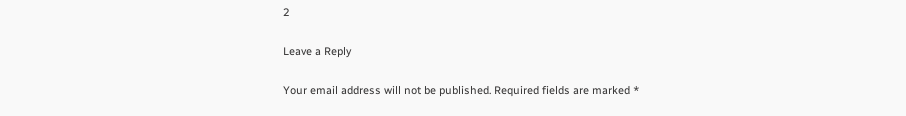2

Leave a Reply

Your email address will not be published. Required fields are marked *